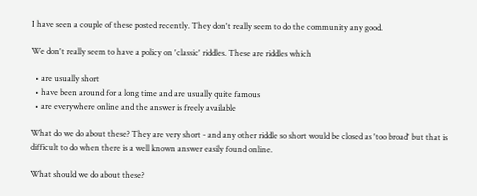I have seen a couple of these posted recently. They don't really seem to do the community any good.

We don't really seem to have a policy on 'classic' riddles. These are riddles which

  • are usually short
  • have been around for a long time and are usually quite famous
  • are everywhere online and the answer is freely available

What do we do about these? They are very short - and any other riddle so short would be closed as 'too broad' but that is difficult to do when there is a well known answer easily found online.

What should we do about these?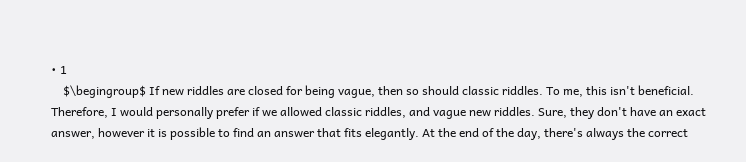• 1
    $\begingroup$ If new riddles are closed for being vague, then so should classic riddles. To me, this isn't beneficial. Therefore, I would personally prefer if we allowed classic riddles, and vague new riddles. Sure, they don't have an exact answer, however it is possible to find an answer that fits elegantly. At the end of the day, there's always the correct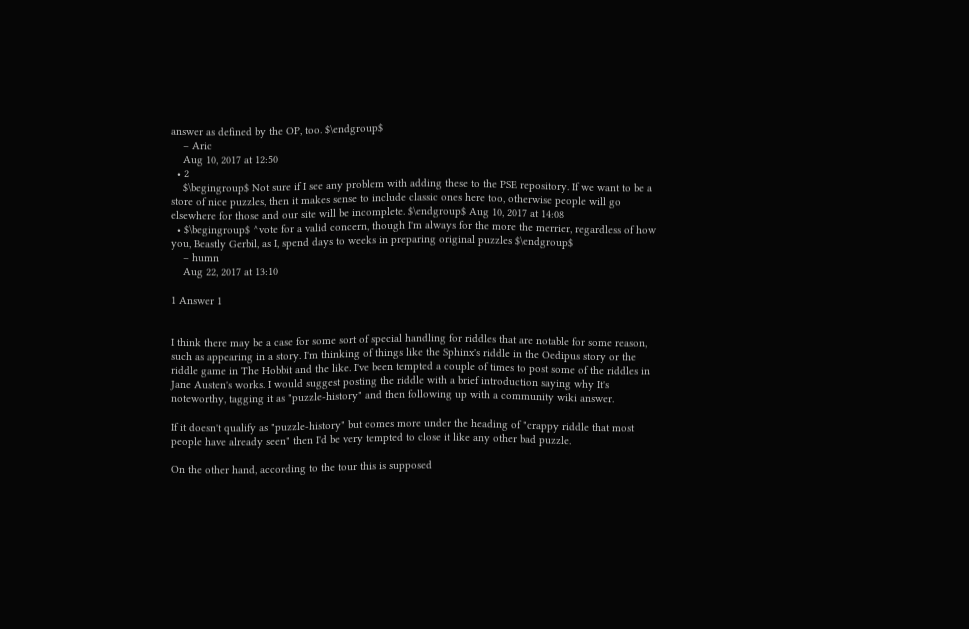answer as defined by the OP, too. $\endgroup$
    – Aric
    Aug 10, 2017 at 12:50
  • 2
    $\begingroup$ Not sure if I see any problem with adding these to the PSE repository. If we want to be a store of nice puzzles, then it makes sense to include classic ones here too, otherwise people will go elsewhere for those and our site will be incomplete. $\endgroup$ Aug 10, 2017 at 14:08
  • $\begingroup$ ^vote for a valid concern, though I'm always for the more the merrier, regardless of how you, Beastly Gerbil, as I, spend days to weeks in preparing original puzzles $\endgroup$
    – humn
    Aug 22, 2017 at 13:10

1 Answer 1


I think there may be a case for some sort of special handling for riddles that are notable for some reason, such as appearing in a story. I'm thinking of things like the Sphinx's riddle in the Oedipus story or the riddle game in The Hobbit and the like. I've been tempted a couple of times to post some of the riddles in Jane Austen's works. I would suggest posting the riddle with a brief introduction saying why It's noteworthy, tagging it as "puzzle-history" and then following up with a community wiki answer.

If it doesn't qualify as "puzzle-history" but comes more under the heading of "crappy riddle that most people have already seen" then I'd be very tempted to close it like any other bad puzzle.

On the other hand, according to the tour this is supposed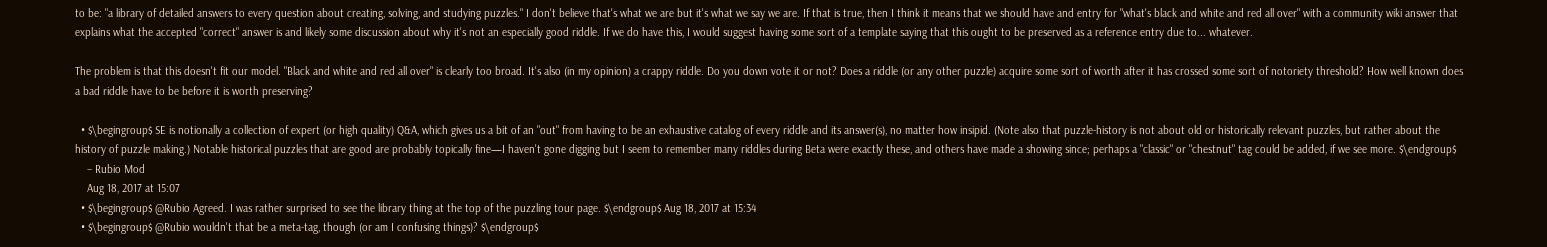to be: "a library of detailed answers to every question about creating, solving, and studying puzzles." I don't believe that's what we are but it's what we say we are. If that is true, then I think it means that we should have and entry for "what's black and white and red all over" with a community wiki answer that explains what the accepted "correct" answer is and likely some discussion about why it's not an especially good riddle. If we do have this, I would suggest having some sort of a template saying that this ought to be preserved as a reference entry due to... whatever.

The problem is that this doesn't fit our model. "Black and white and red all over" is clearly too broad. It's also (in my opinion) a crappy riddle. Do you down vote it or not? Does a riddle (or any other puzzle) acquire some sort of worth after it has crossed some sort of notoriety threshold? How well known does a bad riddle have to be before it is worth preserving?

  • $\begingroup$ SE is notionally a collection of expert (or high quality) Q&A, which gives us a bit of an "out" from having to be an exhaustive catalog of every riddle and its answer(s), no matter how insipid. (Note also that puzzle-history is not about old or historically relevant puzzles, but rather about the history of puzzle making.) Notable historical puzzles that are good are probably topically fine—I haven't gone digging but I seem to remember many riddles during Beta were exactly these, and others have made a showing since; perhaps a "classic" or "chestnut" tag could be added, if we see more. $\endgroup$
    – Rubio Mod
    Aug 18, 2017 at 15:07
  • $\begingroup$ @Rubio Agreed. I was rather surprised to see the library thing at the top of the puzzling tour page. $\endgroup$ Aug 18, 2017 at 15:34
  • $\begingroup$ @Rubio wouldn't that be a meta-tag, though (or am I confusing things)? $\endgroup$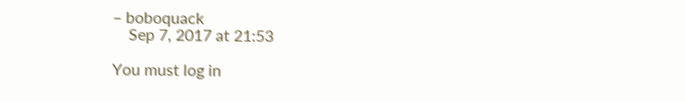– boboquack
    Sep 7, 2017 at 21:53

You must log in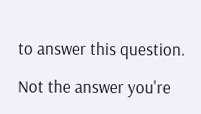to answer this question.

Not the answer you're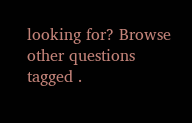looking for? Browse other questions tagged .